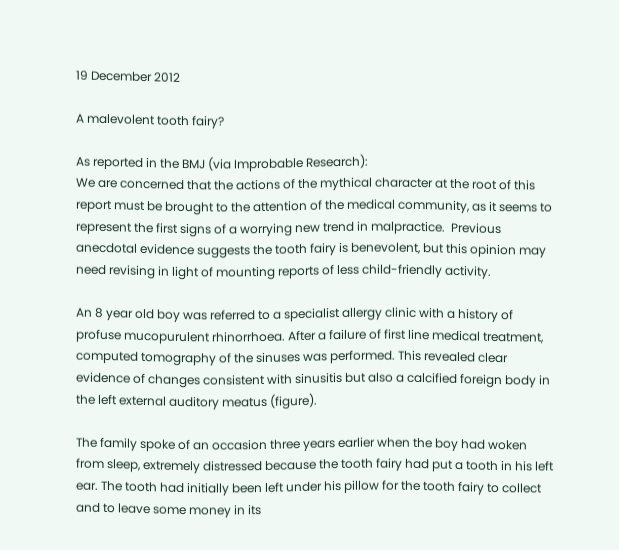19 December 2012

A malevolent tooth fairy?

As reported in the BMJ (via Improbable Research):
We are concerned that the actions of the mythical character at the root of this report must be brought to the attention of the medical community, as it seems to represent the first signs of a worrying new trend in malpractice.  Previous anecdotal evidence suggests the tooth fairy is benevolent, but this opinion may need revising in light of mounting reports of less child-friendly activity.

An 8 year old boy was referred to a specialist allergy clinic with a history of profuse mucopurulent rhinorrhoea. After a failure of first line medical treatment, computed tomography of the sinuses was performed. This revealed clear evidence of changes consistent with sinusitis but also a calcified foreign body in the left external auditory meatus (figure).

The family spoke of an occasion three years earlier when the boy had woken from sleep, extremely distressed because the tooth fairy had put a tooth in his left ear. The tooth had initially been left under his pillow for the tooth fairy to collect and to leave some money in its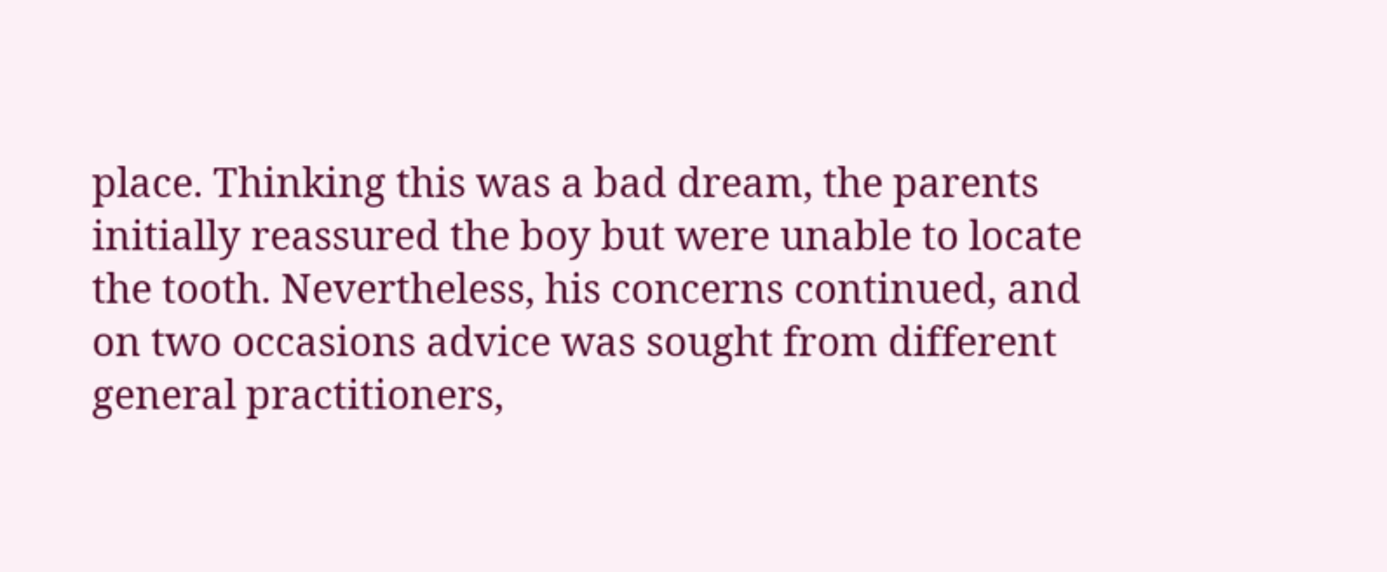place. Thinking this was a bad dream, the parents initially reassured the boy but were unable to locate the tooth. Nevertheless, his concerns continued, and on two occasions advice was sought from different general practitioners,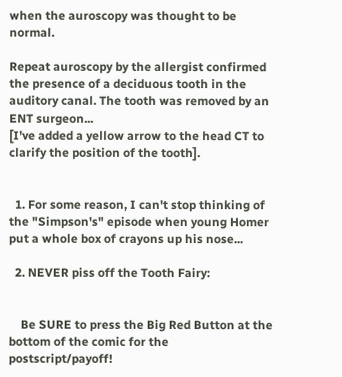when the auroscopy was thought to be normal.

Repeat auroscopy by the allergist confirmed the presence of a deciduous tooth in the auditory canal. The tooth was removed by an ENT surgeon...
[I've added a yellow arrow to the head CT to clarify the position of the tooth].


  1. For some reason, I can't stop thinking of the "Simpson's" episode when young Homer put a whole box of crayons up his nose...

  2. NEVER piss off the Tooth Fairy:


    Be SURE to press the Big Red Button at the bottom of the comic for the postscript/payoff!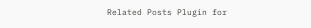Related Posts Plugin for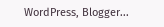WordPress, Blogger...